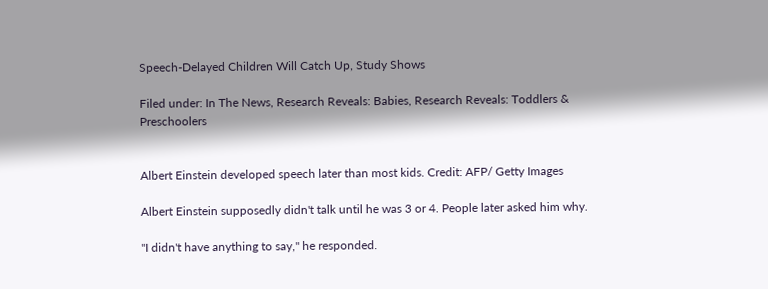Speech-Delayed Children Will Catch Up, Study Shows

Filed under: In The News, Research Reveals: Babies, Research Reveals: Toddlers & Preschoolers


Albert Einstein developed speech later than most kids. Credit: AFP/ Getty Images

Albert Einstein supposedly didn't talk until he was 3 or 4. People later asked him why.

"I didn't have anything to say," he responded.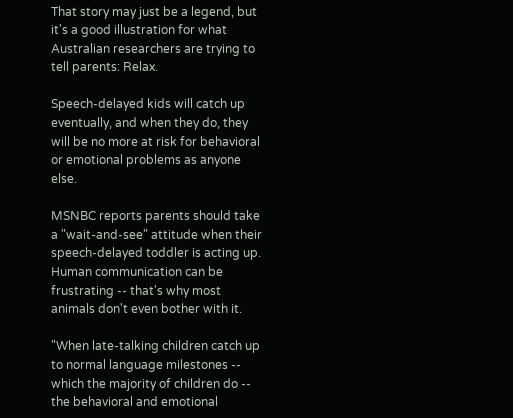That story may just be a legend, but it's a good illustration for what Australian researchers are trying to tell parents: Relax.

Speech-delayed kids will catch up eventually, and when they do, they will be no more at risk for behavioral or emotional problems as anyone else.

MSNBC reports parents should take a "wait-and-see" attitude when their speech-delayed toddler is acting up. Human communication can be frustrating -- that's why most animals don't even bother with it.

"When late-talking children catch up to normal language milestones -- which the majority of children do -- the behavioral and emotional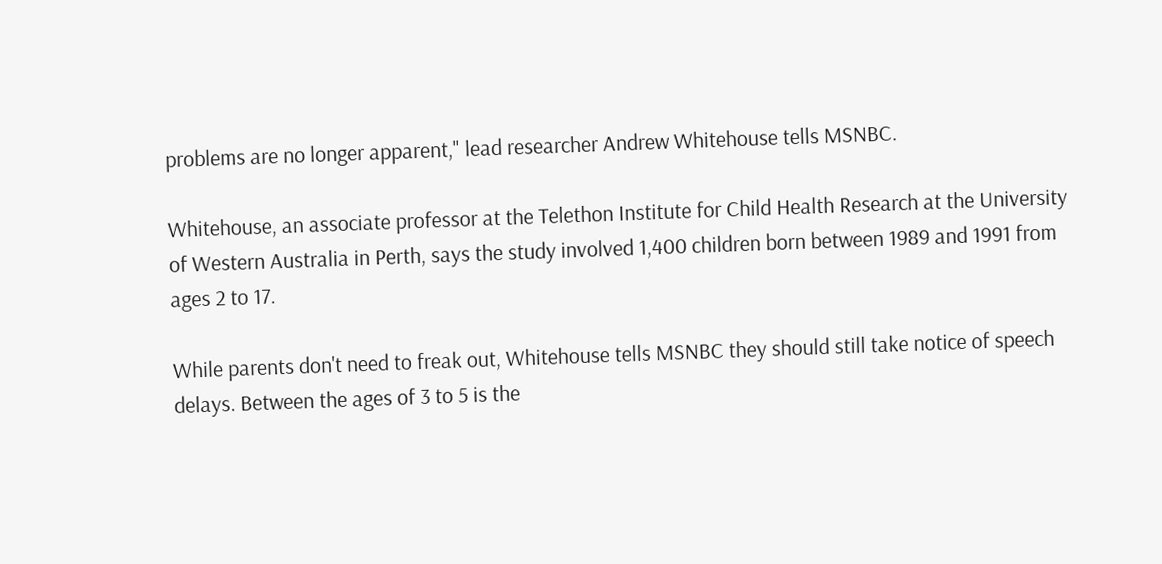problems are no longer apparent," lead researcher Andrew Whitehouse tells MSNBC.

Whitehouse, an associate professor at the Telethon Institute for Child Health Research at the University of Western Australia in Perth, says the study involved 1,400 children born between 1989 and 1991 from ages 2 to 17.

While parents don't need to freak out, Whitehouse tells MSNBC they should still take notice of speech delays. Between the ages of 3 to 5 is the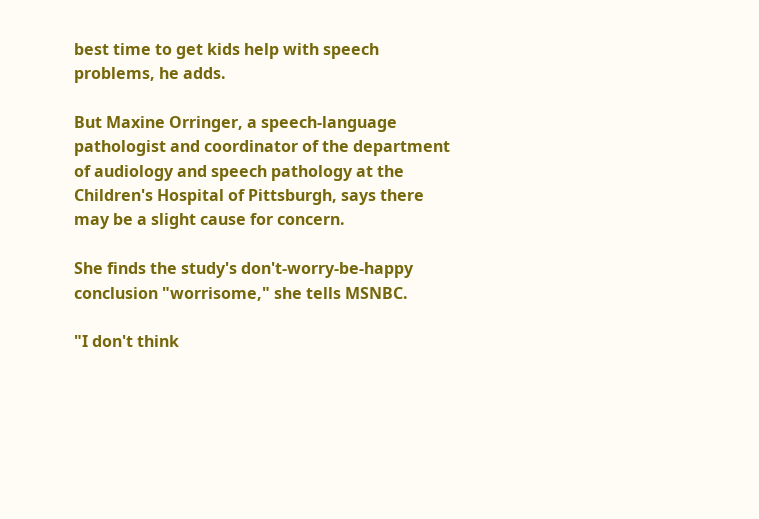best time to get kids help with speech problems, he adds.

But Maxine Orringer, a speech-language pathologist and coordinator of the department of audiology and speech pathology at the Children's Hospital of Pittsburgh, says there may be a slight cause for concern.

She finds the study's don't-worry-be-happy conclusion "worrisome," she tells MSNBC.

"I don't think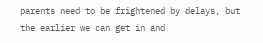parents need to be frightened by delays, but the earlier we can get in and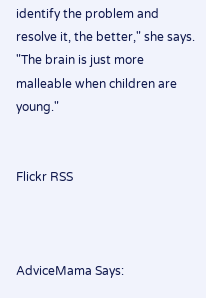identify the problem and resolve it, the better," she says. "The brain is just more malleable when children are young."


Flickr RSS



AdviceMama Says: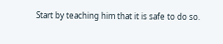Start by teaching him that it is safe to do so.